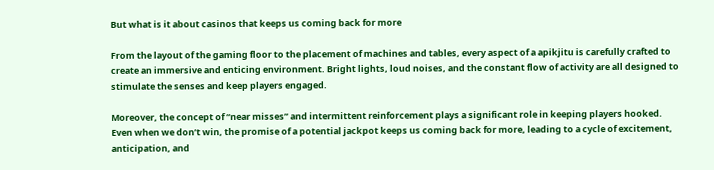But what is it about casinos that keeps us coming back for more

From the layout of the gaming floor to the placement of machines and tables, every aspect of a apikjitu is carefully crafted to create an immersive and enticing environment. Bright lights, loud noises, and the constant flow of activity are all designed to stimulate the senses and keep players engaged.

Moreover, the concept of “near misses” and intermittent reinforcement plays a significant role in keeping players hooked. Even when we don’t win, the promise of a potential jackpot keeps us coming back for more, leading to a cycle of excitement, anticipation, and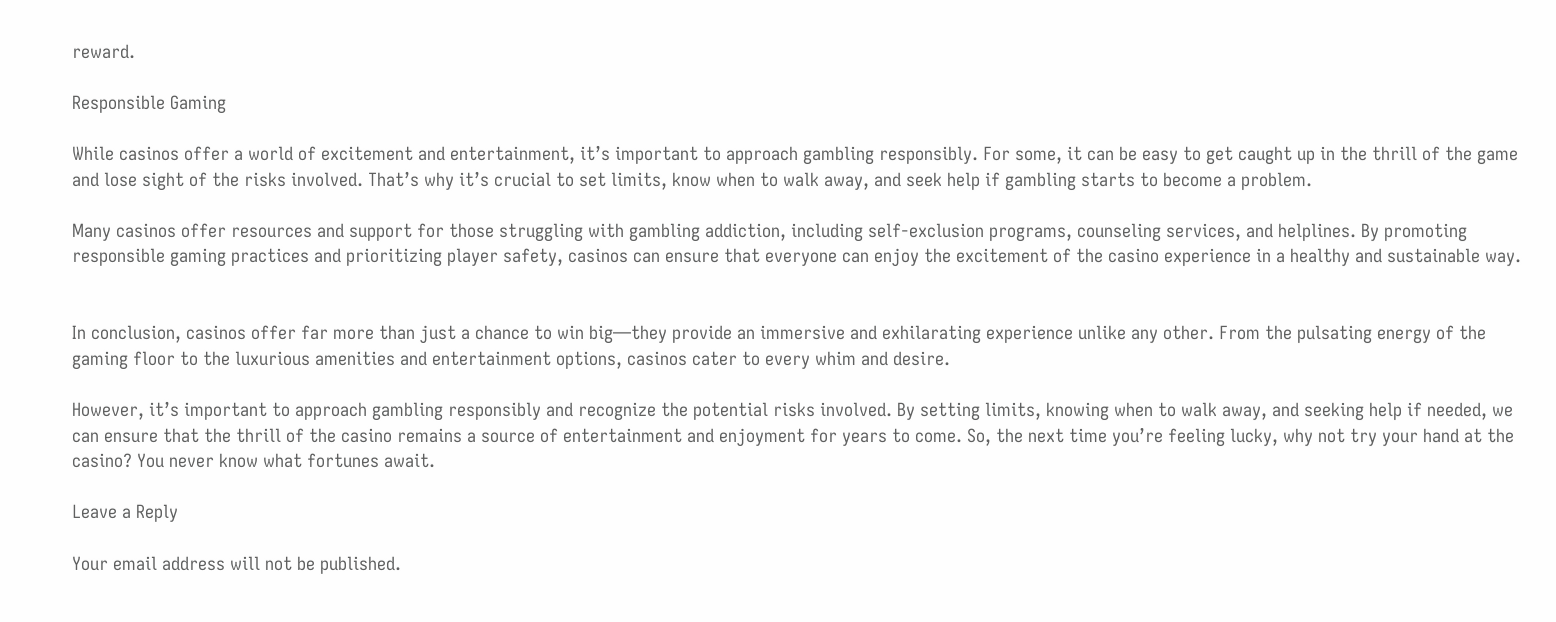reward.

Responsible Gaming

While casinos offer a world of excitement and entertainment, it’s important to approach gambling responsibly. For some, it can be easy to get caught up in the thrill of the game and lose sight of the risks involved. That’s why it’s crucial to set limits, know when to walk away, and seek help if gambling starts to become a problem.

Many casinos offer resources and support for those struggling with gambling addiction, including self-exclusion programs, counseling services, and helplines. By promoting responsible gaming practices and prioritizing player safety, casinos can ensure that everyone can enjoy the excitement of the casino experience in a healthy and sustainable way.


In conclusion, casinos offer far more than just a chance to win big—they provide an immersive and exhilarating experience unlike any other. From the pulsating energy of the gaming floor to the luxurious amenities and entertainment options, casinos cater to every whim and desire.

However, it’s important to approach gambling responsibly and recognize the potential risks involved. By setting limits, knowing when to walk away, and seeking help if needed, we can ensure that the thrill of the casino remains a source of entertainment and enjoyment for years to come. So, the next time you’re feeling lucky, why not try your hand at the casino? You never know what fortunes await.

Leave a Reply

Your email address will not be published.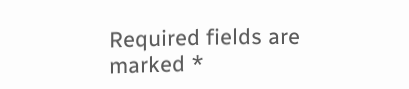Required fields are marked *